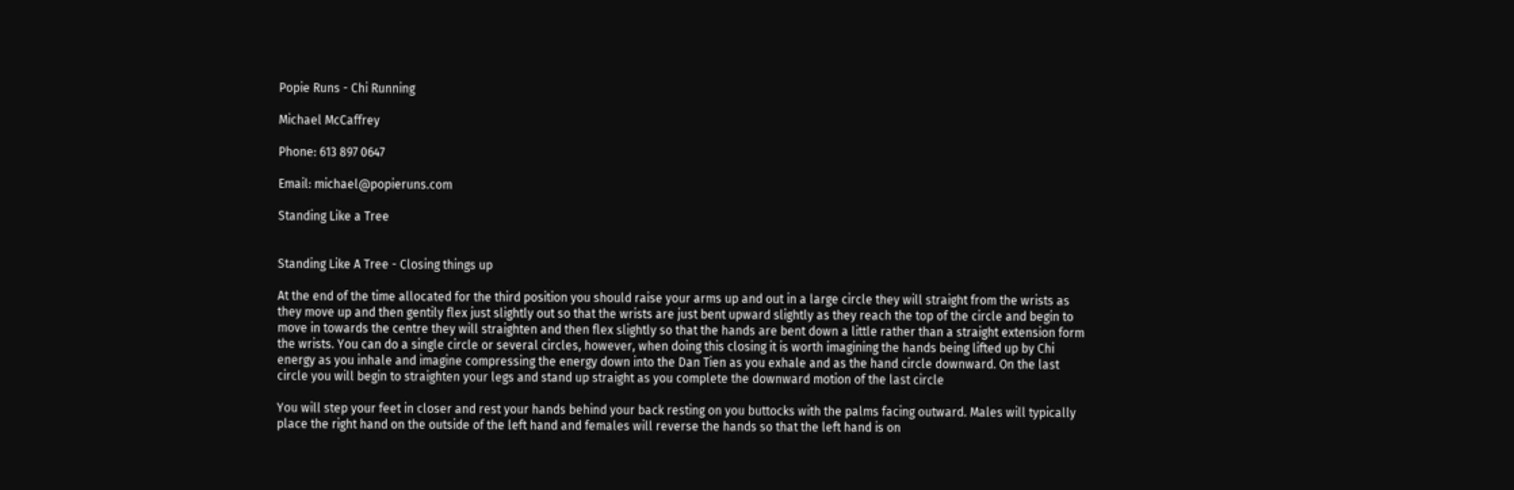Popie Runs - Chi Running

Michael McCaffrey

Phone: 613 897 0647

Email: michael@popieruns.com

Standing Like a Tree


Standing Like A Tree - Closing things up

At the end of the time allocated for the third position you should raise your arms up and out in a large circle they will straight from the wrists as they move up and then gentily flex just slightly out so that the wrists are just bent upward slightly as they reach the top of the circle and begin to move in towards the centre they will straighten and then flex slightly so that the hands are bent down a little rather than a straight extension form the wrists. You can do a single circle or several circles, however, when doing this closing it is worth imagining the hands being lifted up by Chi energy as you inhale and imagine compressing the energy down into the Dan Tien as you exhale and as the hand circle downward. On the last circle you will begin to straighten your legs and stand up straight as you complete the downward motion of the last circle

You will step your feet in closer and rest your hands behind your back resting on you buttocks with the palms facing outward. Males will typically place the right hand on the outside of the left hand and females will reverse the hands so that the left hand is on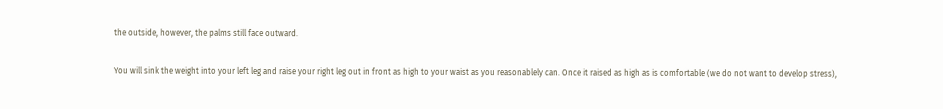the outside, however, the palms still face outward.

You will sink the weight into your left leg and raise your right leg out in front as high to your waist as you reasonablely can. Once it raised as high as is comfortable (we do not want to develop stress),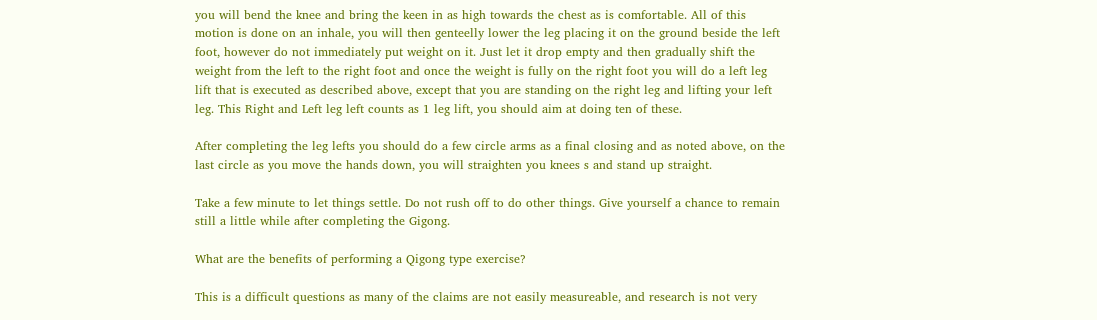you will bend the knee and bring the keen in as high towards the chest as is comfortable. All of this motion is done on an inhale, you will then genteelly lower the leg placing it on the ground beside the left foot, however do not immediately put weight on it. Just let it drop empty and then gradually shift the weight from the left to the right foot and once the weight is fully on the right foot you will do a left leg lift that is executed as described above, except that you are standing on the right leg and lifting your left leg. This Right and Left leg left counts as 1 leg lift, you should aim at doing ten of these.

After completing the leg lefts you should do a few circle arms as a final closing and as noted above, on the last circle as you move the hands down, you will straighten you knees s and stand up straight.

Take a few minute to let things settle. Do not rush off to do other things. Give yourself a chance to remain still a little while after completing the Gigong.

What are the benefits of performing a Qigong type exercise?

This is a difficult questions as many of the claims are not easily measureable, and research is not very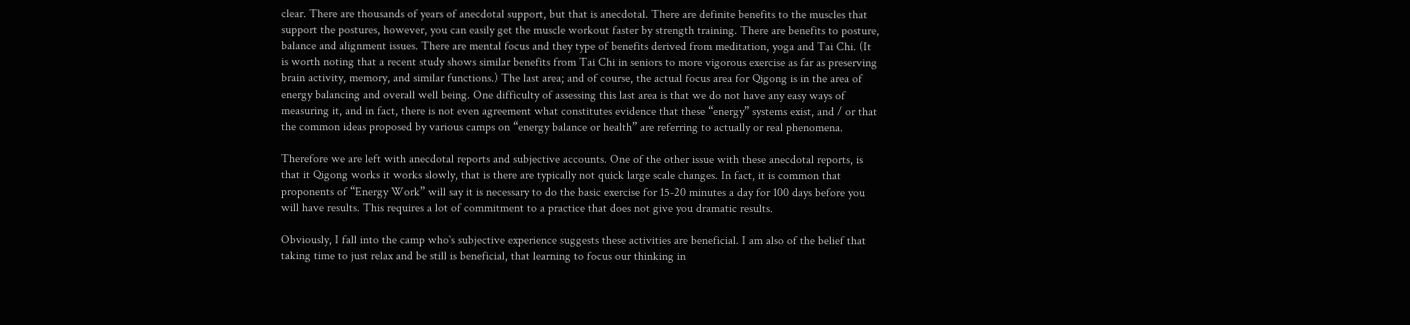clear. There are thousands of years of anecdotal support, but that is anecdotal. There are definite benefits to the muscles that support the postures, however, you can easily get the muscle workout faster by strength training. There are benefits to posture, balance and alignment issues. There are mental focus and they type of benefits derived from meditation, yoga and Tai Chi. (It is worth noting that a recent study shows similar benefits from Tai Chi in seniors to more vigorous exercise as far as preserving brain activity, memory, and similar functions.) The last area; and of course, the actual focus area for Qigong is in the area of energy balancing and overall well being. One difficulty of assessing this last area is that we do not have any easy ways of measuring it, and in fact, there is not even agreement what constitutes evidence that these “energy” systems exist, and / or that the common ideas proposed by various camps on “energy balance or health” are referring to actually or real phenomena.

Therefore we are left with anecdotal reports and subjective accounts. One of the other issue with these anecdotal reports, is that it Qigong works it works slowly, that is there are typically not quick large scale changes. In fact, it is common that proponents of “Energy Work” will say it is necessary to do the basic exercise for 15-20 minutes a day for 100 days before you will have results. This requires a lot of commitment to a practice that does not give you dramatic results.

Obviously, I fall into the camp who`s subjective experience suggests these activities are beneficial. I am also of the belief that taking time to just relax and be still is beneficial, that learning to focus our thinking in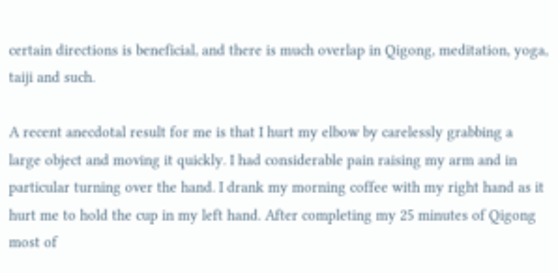certain directions is beneficial, and there is much overlap in Qigong, meditation, yoga, taiji and such.

A recent anecdotal result for me is that I hurt my elbow by carelessly grabbing a large object and moving it quickly. I had considerable pain raising my arm and in particular turning over the hand. I drank my morning coffee with my right hand as it hurt me to hold the cup in my left hand. After completing my 25 minutes of Qigong most of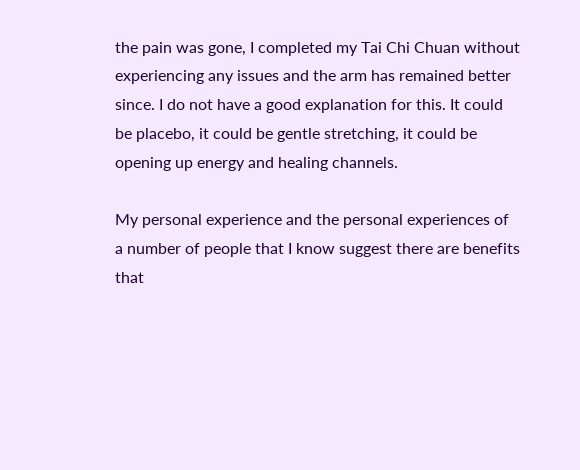the pain was gone, I completed my Tai Chi Chuan without experiencing any issues and the arm has remained better since. I do not have a good explanation for this. It could be placebo, it could be gentle stretching, it could be opening up energy and healing channels.

My personal experience and the personal experiences of a number of people that I know suggest there are benefits that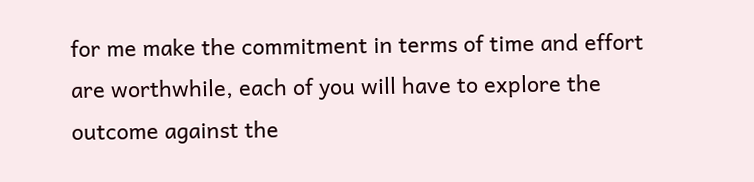for me make the commitment in terms of time and effort are worthwhile, each of you will have to explore the outcome against the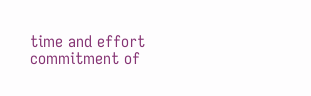time and effort commitment of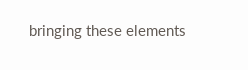bringing these elements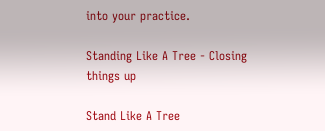into your practice.

Standing Like A Tree - Closing things up

Stand Like A Tree